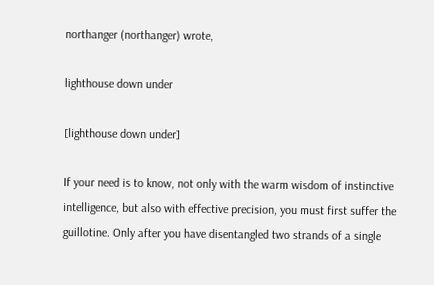northanger (northanger) wrote,

lighthouse down under

[lighthouse down under]

If your need is to know, not only with the warm wisdom of instinctive intelligence, but also with effective precision, you must first suffer the guillotine. Only after you have disentangled two strands of a single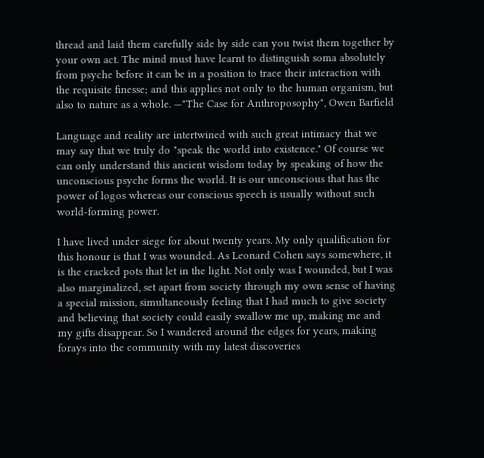thread and laid them carefully side by side can you twist them together by your own act. The mind must have learnt to distinguish soma absolutely from psyche before it can be in a position to trace their interaction with the requisite finesse; and this applies not only to the human organism, but also to nature as a whole. —"The Case for Anthroposophy", Owen Barfield

Language and reality are intertwined with such great intimacy that we may say that we truly do "speak the world into existence." Of course we can only understand this ancient wisdom today by speaking of how the unconscious psyche forms the world. It is our unconscious that has the power of logos whereas our conscious speech is usually without such world-forming power.

I have lived under siege for about twenty years. My only qualification for this honour is that I was wounded. As Leonard Cohen says somewhere, it is the cracked pots that let in the light. Not only was I wounded, but I was also marginalized, set apart from society through my own sense of having a special mission, simultaneously feeling that I had much to give society and believing that society could easily swallow me up, making me and my gifts disappear. So I wandered around the edges for years, making forays into the community with my latest discoveries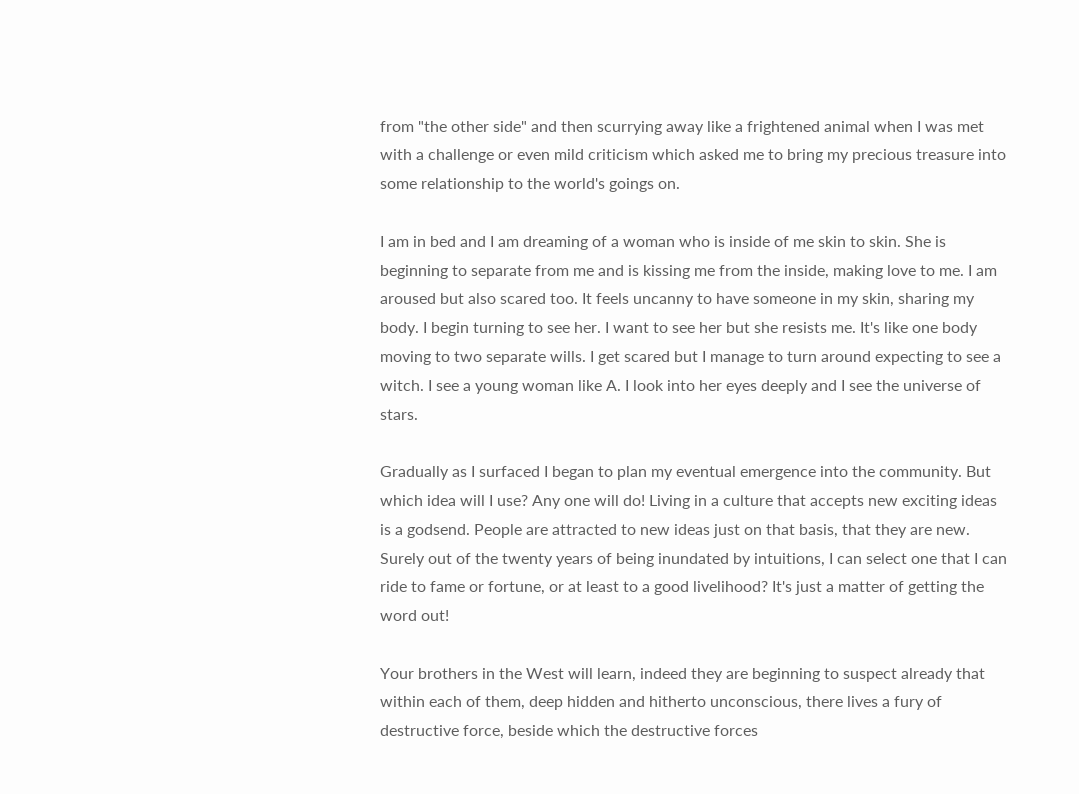from "the other side" and then scurrying away like a frightened animal when I was met with a challenge or even mild criticism which asked me to bring my precious treasure into some relationship to the world's goings on.

I am in bed and I am dreaming of a woman who is inside of me skin to skin. She is beginning to separate from me and is kissing me from the inside, making love to me. I am aroused but also scared too. It feels uncanny to have someone in my skin, sharing my body. I begin turning to see her. I want to see her but she resists me. It's like one body moving to two separate wills. I get scared but I manage to turn around expecting to see a witch. I see a young woman like A. I look into her eyes deeply and I see the universe of stars.

Gradually as I surfaced I began to plan my eventual emergence into the community. But which idea will I use? Any one will do! Living in a culture that accepts new exciting ideas is a godsend. People are attracted to new ideas just on that basis, that they are new. Surely out of the twenty years of being inundated by intuitions, I can select one that I can ride to fame or fortune, or at least to a good livelihood? It's just a matter of getting the word out!

Your brothers in the West will learn, indeed they are beginning to suspect already that within each of them, deep hidden and hitherto unconscious, there lives a fury of destructive force, beside which the destructive forces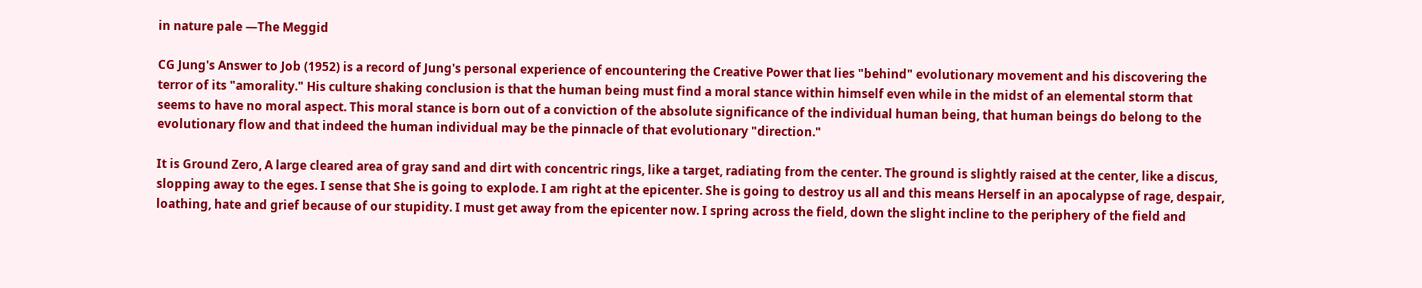in nature pale —The Meggid

CG Jung's Answer to Job (1952) is a record of Jung's personal experience of encountering the Creative Power that lies "behind" evolutionary movement and his discovering the terror of its "amorality." His culture shaking conclusion is that the human being must find a moral stance within himself even while in the midst of an elemental storm that seems to have no moral aspect. This moral stance is born out of a conviction of the absolute significance of the individual human being, that human beings do belong to the evolutionary flow and that indeed the human individual may be the pinnacle of that evolutionary "direction."

It is Ground Zero, A large cleared area of gray sand and dirt with concentric rings, like a target, radiating from the center. The ground is slightly raised at the center, like a discus, slopping away to the eges. I sense that She is going to explode. I am right at the epicenter. She is going to destroy us all and this means Herself in an apocalypse of rage, despair, loathing, hate and grief because of our stupidity. I must get away from the epicenter now. I spring across the field, down the slight incline to the periphery of the field and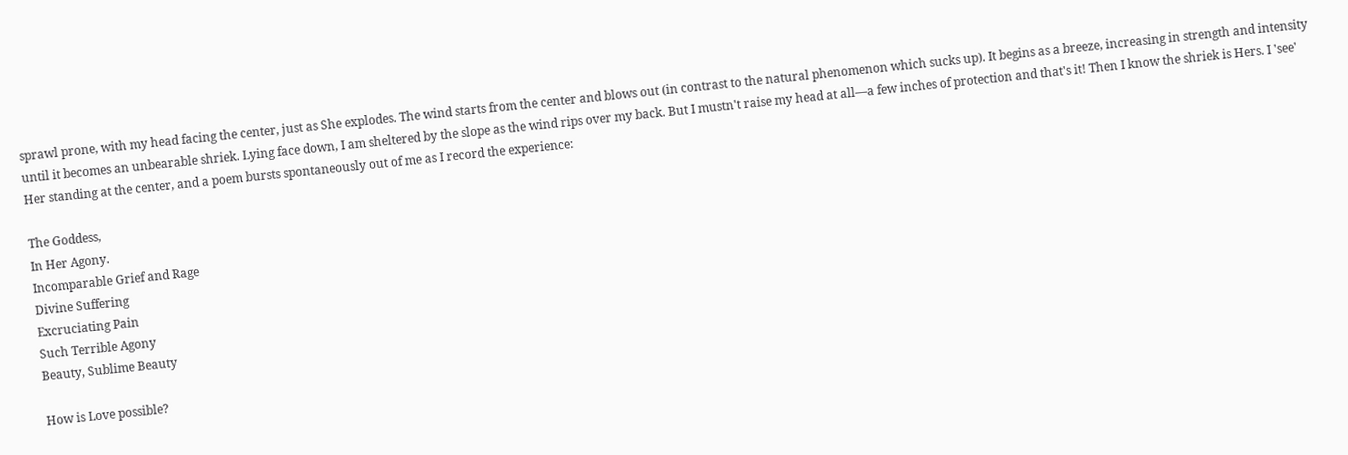sprawl prone, with my head facing the center, just as She explodes. The wind starts from the center and blows out (in contrast to the natural phenomenon which sucks up). It begins as a breeze, increasing in strength and intensity until it becomes an unbearable shriek. Lying face down, I am sheltered by the slope as the wind rips over my back. But I mustn't raise my head at all—a few inches of protection and that's it! Then I know the shriek is Hers. I 'see' Her standing at the center, and a poem bursts spontaneously out of me as I record the experience:

The Goddess,
In Her Agony.
Incomparable Grief and Rage
Divine Suffering
Excruciating Pain
Such Terrible Agony
Beauty, Sublime Beauty

How is Love possible?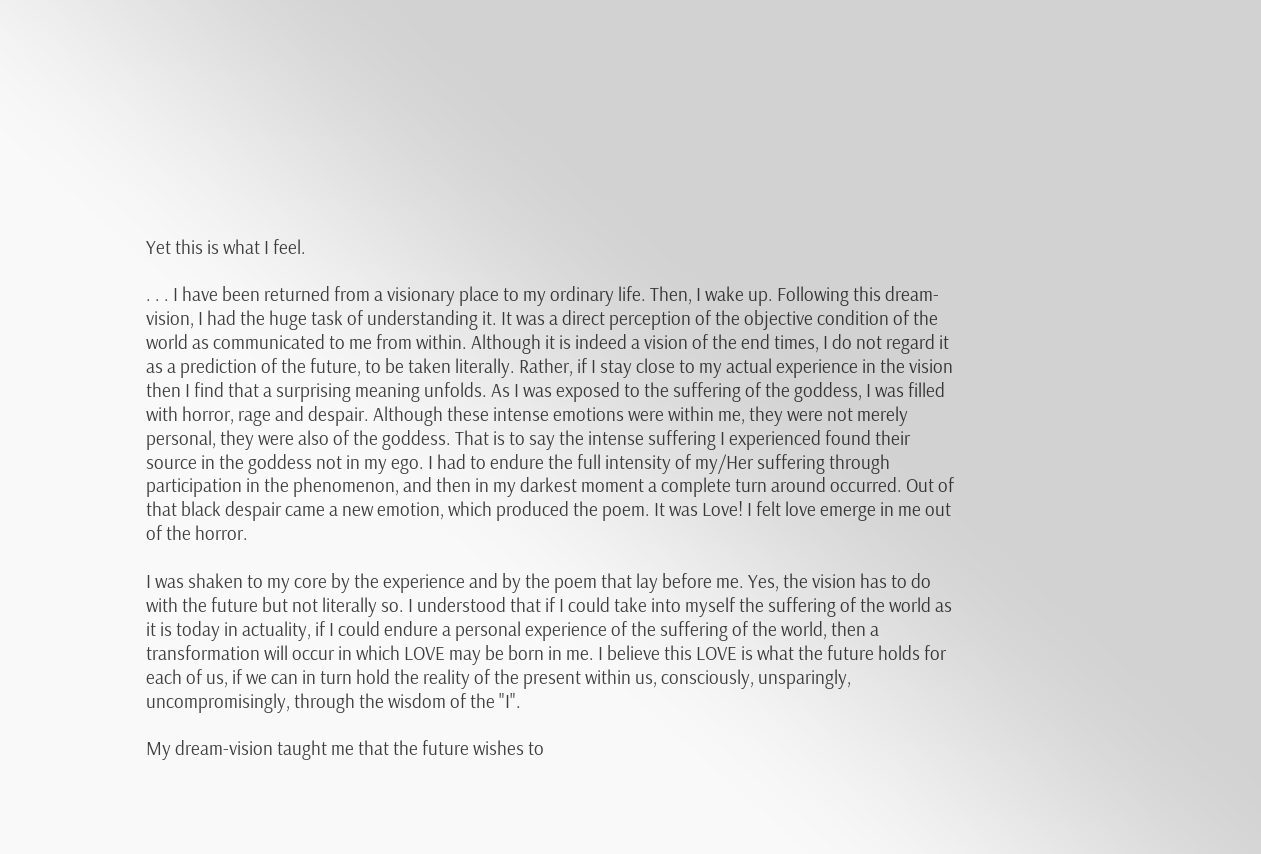Yet this is what I feel.

. . . I have been returned from a visionary place to my ordinary life. Then, I wake up. Following this dream-vision, I had the huge task of understanding it. It was a direct perception of the objective condition of the world as communicated to me from within. Although it is indeed a vision of the end times, I do not regard it as a prediction of the future, to be taken literally. Rather, if I stay close to my actual experience in the vision then I find that a surprising meaning unfolds. As I was exposed to the suffering of the goddess, I was filled with horror, rage and despair. Although these intense emotions were within me, they were not merely personal, they were also of the goddess. That is to say the intense suffering I experienced found their source in the goddess not in my ego. I had to endure the full intensity of my/Her suffering through participation in the phenomenon, and then in my darkest moment a complete turn around occurred. Out of that black despair came a new emotion, which produced the poem. It was Love! I felt love emerge in me out of the horror.

I was shaken to my core by the experience and by the poem that lay before me. Yes, the vision has to do with the future but not literally so. I understood that if I could take into myself the suffering of the world as it is today in actuality, if I could endure a personal experience of the suffering of the world, then a transformation will occur in which LOVE may be born in me. I believe this LOVE is what the future holds for each of us, if we can in turn hold the reality of the present within us, consciously, unsparingly, uncompromisingly, through the wisdom of the "I".

My dream-vision taught me that the future wishes to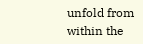unfold from within the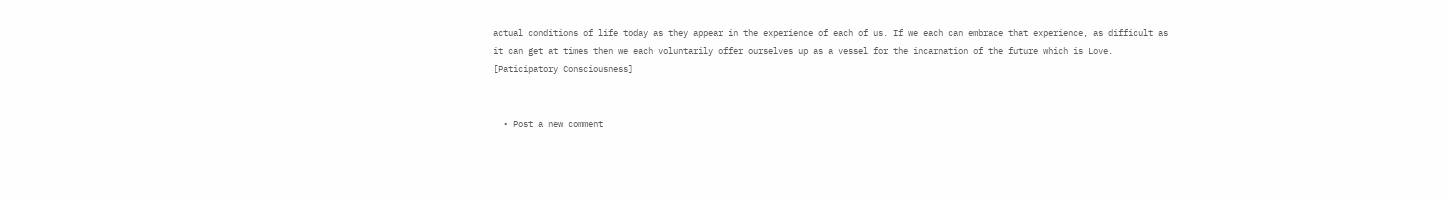actual conditions of life today as they appear in the experience of each of us. If we each can embrace that experience, as difficult as it can get at times then we each voluntarily offer ourselves up as a vessel for the incarnation of the future which is Love. [Paticipatory Consciousness]


  • Post a new comment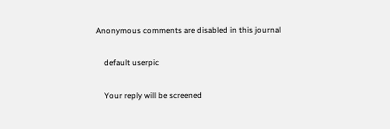Anonymous comments are disabled in this journal

    default userpic

    Your reply will be screened